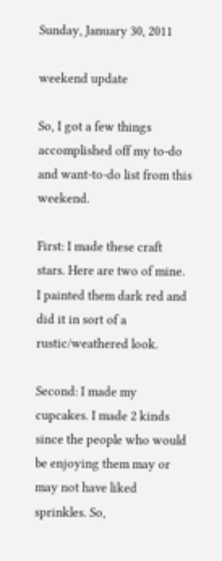Sunday, January 30, 2011

weekend update

So, I got a few things accomplished off my to-do and want-to-do list from this weekend.

First: I made these craft stars. Here are two of mine. I painted them dark red and did it in sort of a rustic/weathered look.

Second: I made my cupcakes. I made 2 kinds since the people who would be enjoying them may or may not have liked sprinkles. So,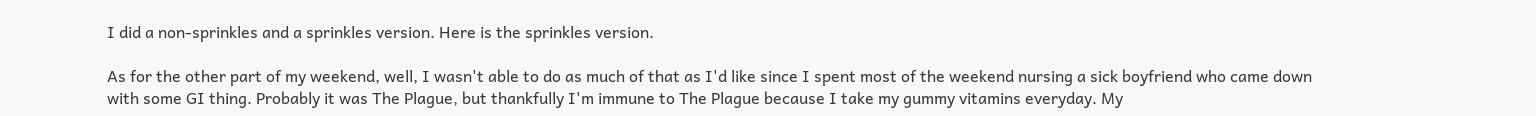I did a non-sprinkles and a sprinkles version. Here is the sprinkles version.

As for the other part of my weekend, well, I wasn't able to do as much of that as I'd like since I spent most of the weekend nursing a sick boyfriend who came down with some GI thing. Probably it was The Plague, but thankfully I'm immune to The Plague because I take my gummy vitamins everyday. My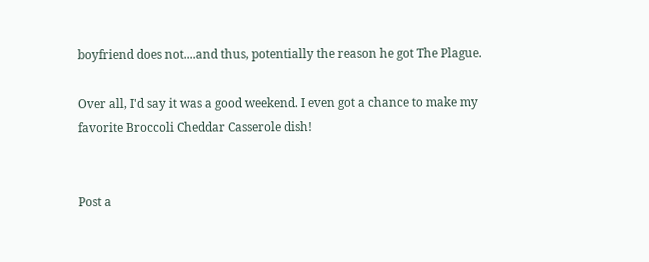boyfriend does not....and thus, potentially the reason he got The Plague.

Over all, I'd say it was a good weekend. I even got a chance to make my favorite Broccoli Cheddar Casserole dish!


Post a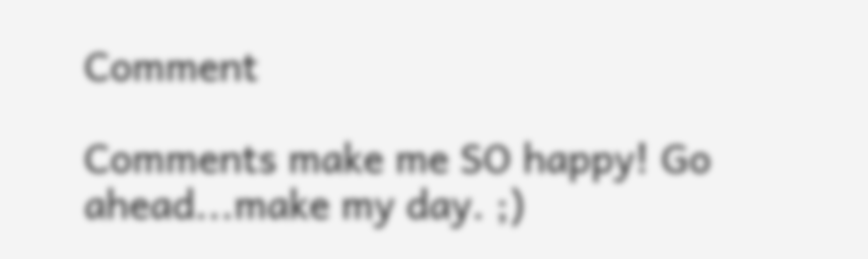Comment

Comments make me SO happy! Go ahead...make my day. ;)